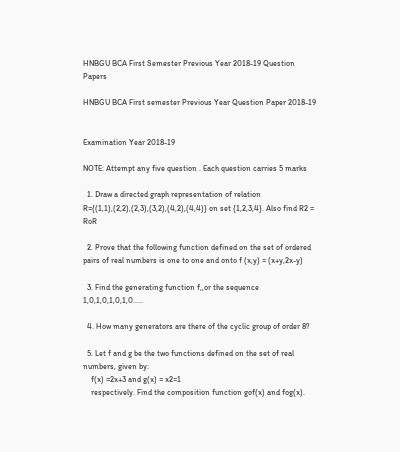HNBGU BCA First Semester Previous Year 2018-19 Question Papers

HNBGU BCA First semester Previous Year Question Paper 2018-19


Examination Year 2018-19

NOTE: Attempt any five question . Each question carries 5 marks

  1. Draw a directed graph representation of relation R={(1,1),(2,2),(2,3),(3,2),(4,2),(4,4)} on set {1,2,3,4}. Also find R2 = RoR

  2. Prove that the following function defined on the set of ordered pairs of real numbers is one to one and onto f (x,y) = (x+y,2x-y)

  3. Find the generating function f,,or the sequence 1,0,1,0,1,0,1,0.....

  4. How many generators are there of the cyclic group of order 8?

  5. Let f and g be the two functions defined on the set of real numbers, given by:
    f(x) =2x+3 and g(x) = x2=1
    respectively. Find the composition function gof(x) and fog(x).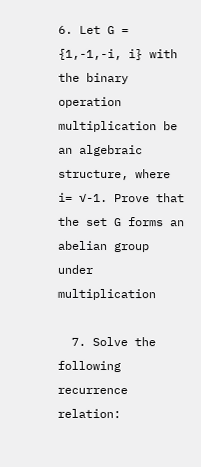6. Let G = {1,-1,-i, i} with the binary operation multiplication be an algebraic structure, where i= √-1. Prove that the set G forms an abelian group under multiplication

  7. Solve the following recurrence relation: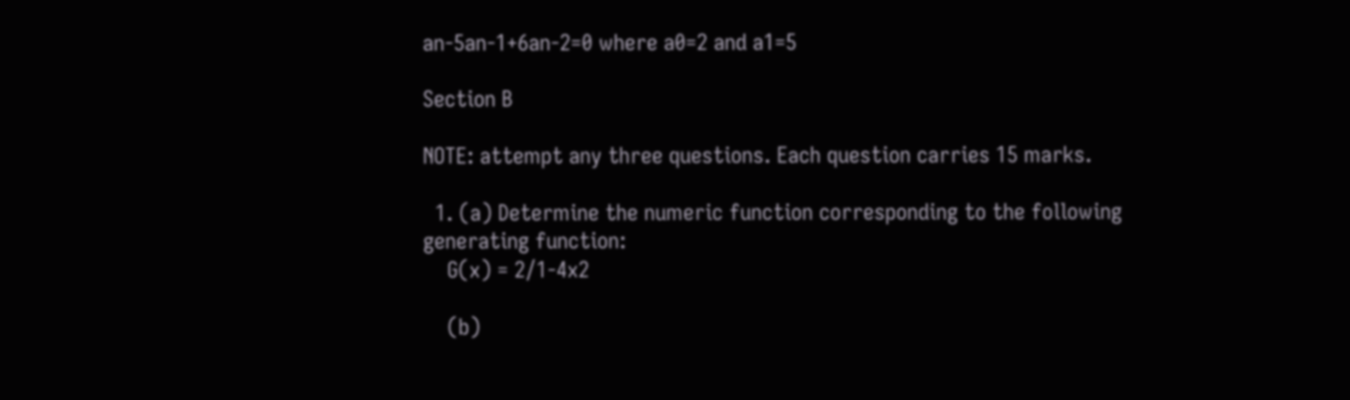an-5an-1+6an-2=0 where a0=2 and a1=5

Section B

NOTE: attempt any three questions. Each question carries 15 marks.

  1. (a) Determine the numeric function corresponding to the following generating function:
    G(x) = 2/1-4x2

    (b)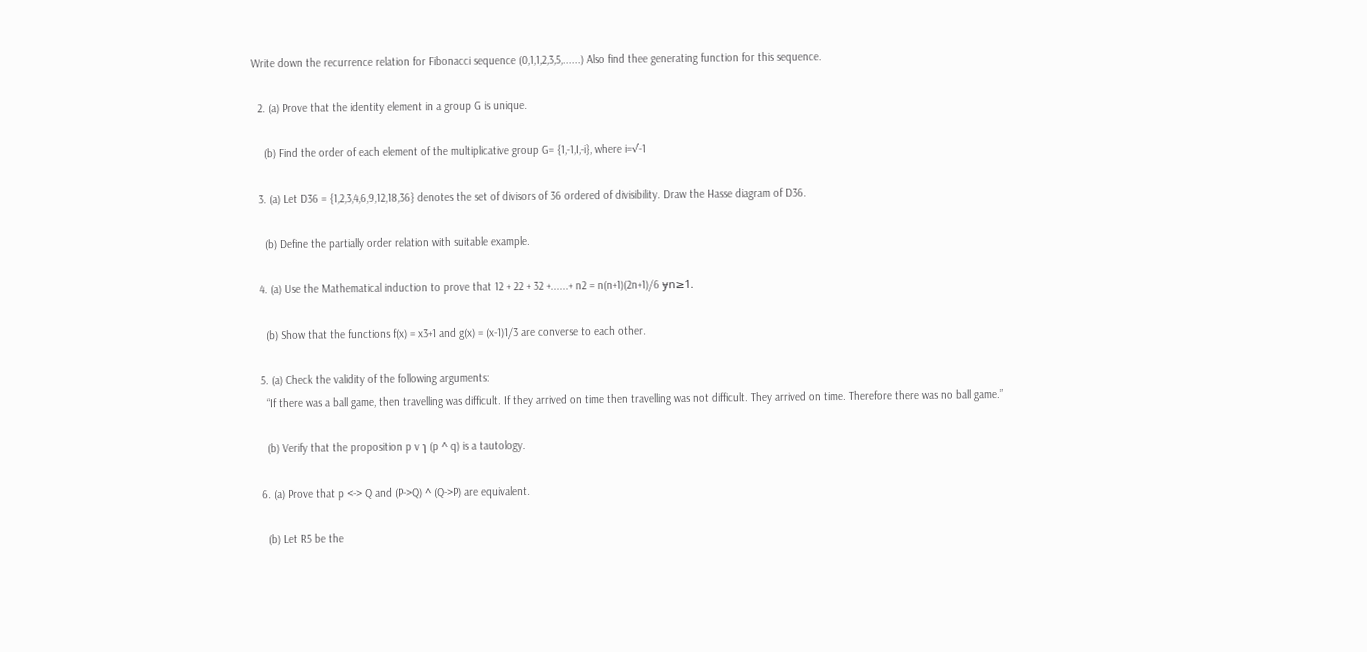Write down the recurrence relation for Fibonacci sequence (0,1,1,2,3,5,......) Also find thee generating function for this sequence.

  2. (a) Prove that the identity element in a group G is unique.

    (b) Find the order of each element of the multiplicative group G= {1,-1,I,-i}, where i=√-1

  3. (a) Let D36 = {1,2,3,4,6,9,12,18,36} denotes the set of divisors of 36 ordered of divisibility. Draw the Hasse diagram of D36.

    (b) Define the partially order relation with suitable example.

  4. (a) Use the Mathematical induction to prove that 12 + 22 + 32 +......+ n2 = n(n+1)(2n+1)/6 ɏn≥1.

    (b) Show that the functions f(x) = x3+1 and g(x) = (x-1)1/3 are converse to each other.

  5. (a) Check the validity of the following arguments:
    “If there was a ball game, then travelling was difficult. If they arrived on time then travelling was not difficult. They arrived on time. Therefore there was no ball game.”

    (b) Verify that the proposition p v ɿ (p ^ q) is a tautology.

  6. (a) Prove that p <-> Q and (P->Q) ^ (Q->P) are equivalent.

    (b) Let R5 be the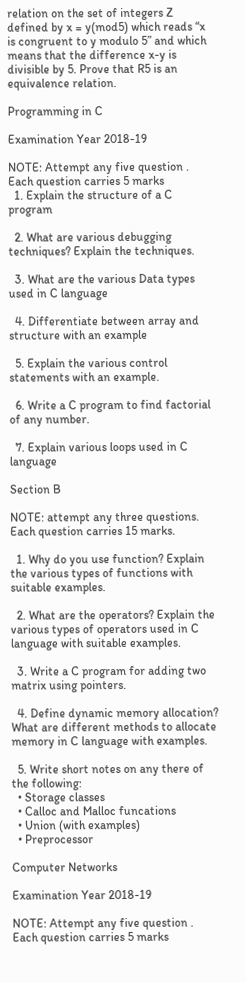relation on the set of integers Z defined by x = y(mod5) which reads “x is congruent to y modulo 5” and which means that the difference x-y is divisible by 5. Prove that R5 is an equivalence relation.

Programming in C

Examination Year 2018-19

NOTE: Attempt any five question . Each question carries 5 marks
  1. Explain the structure of a C program

  2. What are various debugging techniques? Explain the techniques.

  3. What are the various Data types used in C language

  4. Differentiate between array and structure with an example

  5. Explain the various control statements with an example.

  6. Write a C program to find factorial of any number.

  7. Explain various loops used in C language

Section B

NOTE: attempt any three questions. Each question carries 15 marks.

  1. Why do you use function? Explain the various types of functions with suitable examples.

  2. What are the operators? Explain the various types of operators used in C language with suitable examples.

  3. Write a C program for adding two matrix using pointers.

  4. Define dynamic memory allocation? What are different methods to allocate memory in C language with examples.

  5. Write short notes on any there of the following:
  • Storage classes
  • Calloc and Malloc funcations
  • Union (with examples)
  • Preprocessor

Computer Networks

Examination Year 2018-19

NOTE: Attempt any five question . Each question carries 5 marks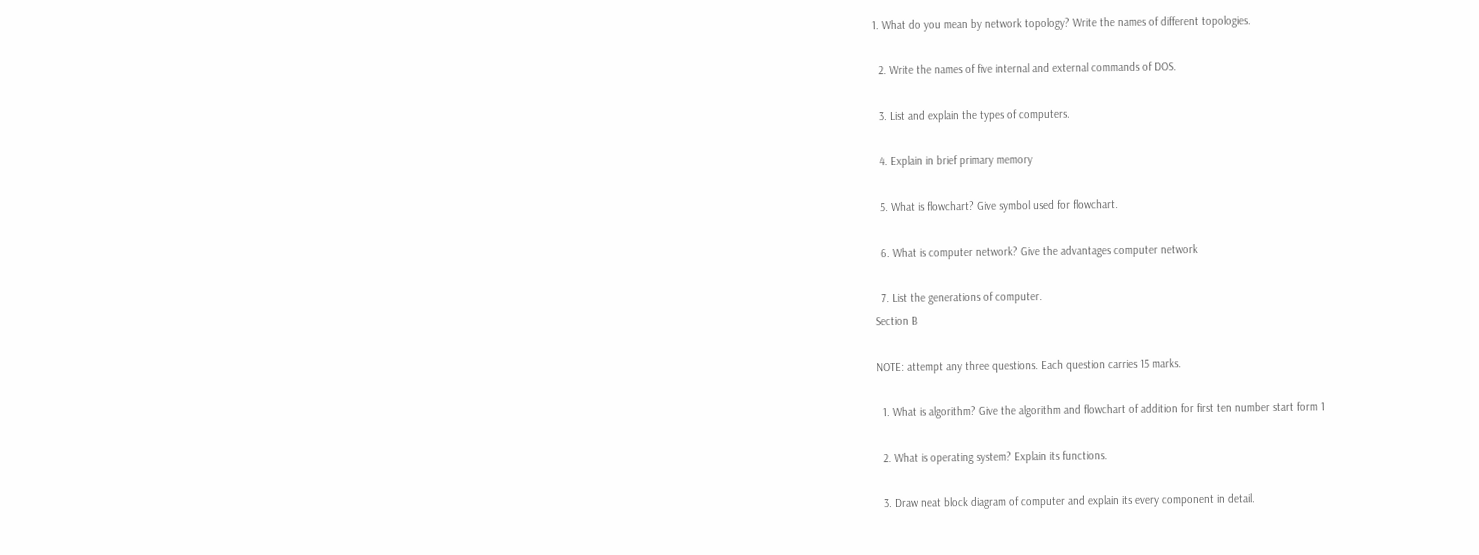1. What do you mean by network topology? Write the names of different topologies.

  2. Write the names of five internal and external commands of DOS.

  3. List and explain the types of computers.

  4. Explain in brief primary memory

  5. What is flowchart? Give symbol used for flowchart.

  6. What is computer network? Give the advantages computer network

  7. List the generations of computer.
Section B

NOTE: attempt any three questions. Each question carries 15 marks.

  1. What is algorithm? Give the algorithm and flowchart of addition for first ten number start form 1

  2. What is operating system? Explain its functions.

  3. Draw neat block diagram of computer and explain its every component in detail.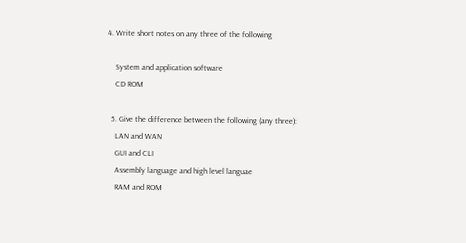4. Write short notes on any three of the following

    System and application software
    CD ROM

  5. Give the difference between the following (any three):
    LAN and WAN
    GUI and CLI
    Assembly language and high level languae
    RAM and ROM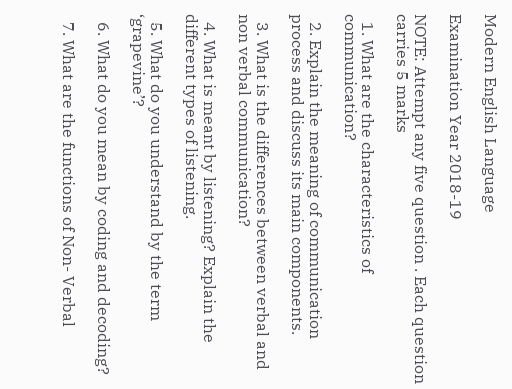Modern English Language

Examination Year 2018-19

NOTE: Attempt any five question . Each question carries 5 marks

  1. What are the characteristics of communication?

  2. Explain the meaning of communication process and discuss its main components.

  3. What is the differences between verbal and non verbal communication?

  4. What is meant by listening? Explain the different types of listening.

  5. What do you understand by the term ‘grapevine’?

  6. What do you mean by coding and decoding?

  7. What are the functions of Non- Verbal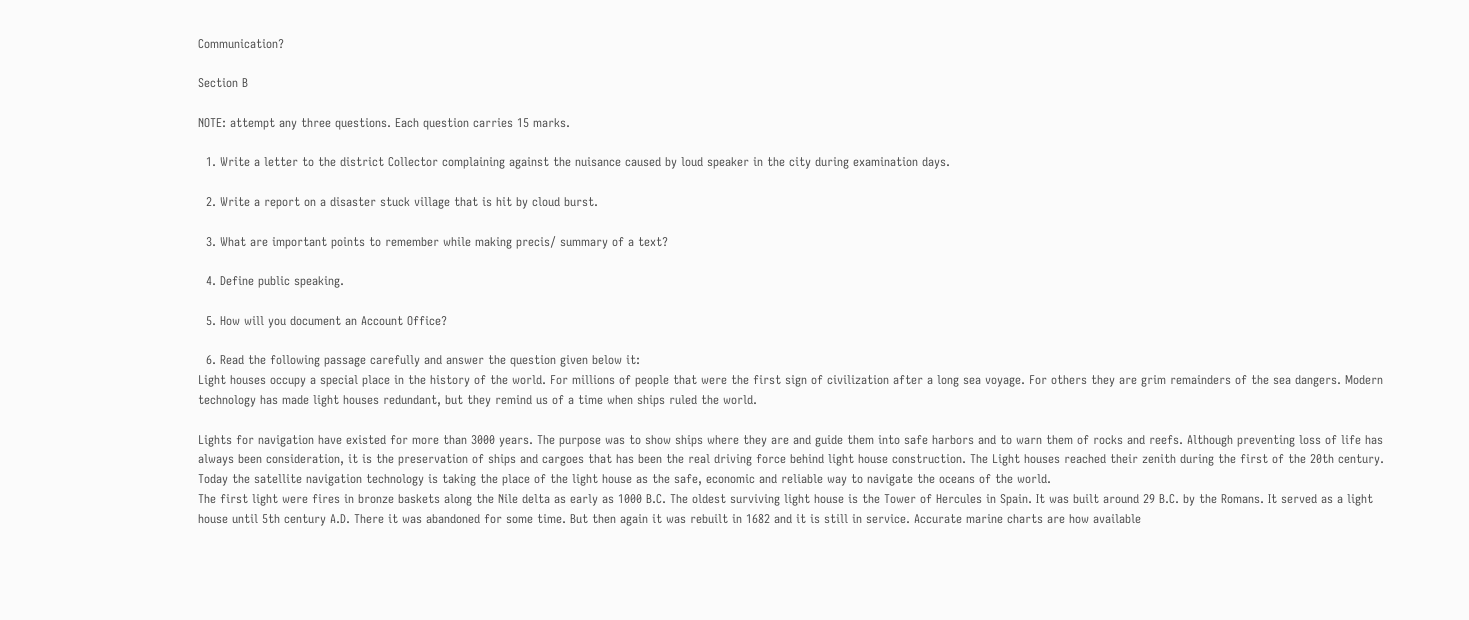Communication?

Section B

NOTE: attempt any three questions. Each question carries 15 marks.

  1. Write a letter to the district Collector complaining against the nuisance caused by loud speaker in the city during examination days.

  2. Write a report on a disaster stuck village that is hit by cloud burst.

  3. What are important points to remember while making precis/ summary of a text?

  4. Define public speaking.

  5. How will you document an Account Office?

  6. Read the following passage carefully and answer the question given below it:
Light houses occupy a special place in the history of the world. For millions of people that were the first sign of civilization after a long sea voyage. For others they are grim remainders of the sea dangers. Modern technology has made light houses redundant, but they remind us of a time when ships ruled the world.

Lights for navigation have existed for more than 3000 years. The purpose was to show ships where they are and guide them into safe harbors and to warn them of rocks and reefs. Although preventing loss of life has always been consideration, it is the preservation of ships and cargoes that has been the real driving force behind light house construction. The Light houses reached their zenith during the first of the 20th century. Today the satellite navigation technology is taking the place of the light house as the safe, economic and reliable way to navigate the oceans of the world.
The first light were fires in bronze baskets along the Nile delta as early as 1000 B.C. The oldest surviving light house is the Tower of Hercules in Spain. It was built around 29 B.C. by the Romans. It served as a light house until 5th century A.D. There it was abandoned for some time. But then again it was rebuilt in 1682 and it is still in service. Accurate marine charts are how available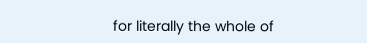for literally the whole of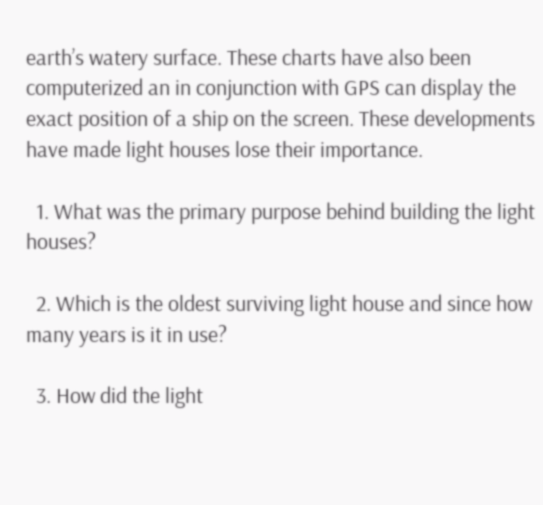earth’s watery surface. These charts have also been computerized an in conjunction with GPS can display the exact position of a ship on the screen. These developments have made light houses lose their importance.

  1. What was the primary purpose behind building the light houses?

  2. Which is the oldest surviving light house and since how many years is it in use?

  3. How did the light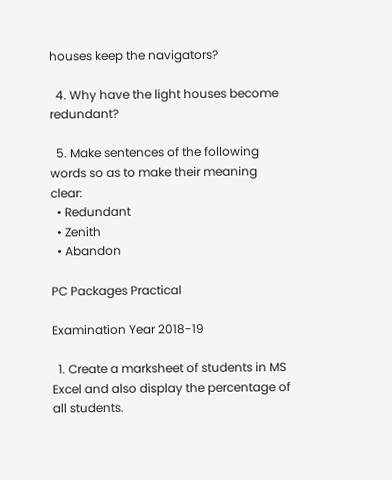houses keep the navigators?

  4. Why have the light houses become redundant?

  5. Make sentences of the following words so as to make their meaning clear:
  • Redundant
  • Zenith
  • Abandon

PC Packages Practical

Examination Year 2018-19

  1. Create a marksheet of students in MS Excel and also display the percentage of all students.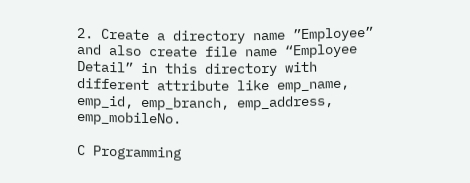2. Create a directory name ”Employee” and also create file name “Employee Detail” in this directory with different attribute like emp_name, emp_id, emp_branch, emp_address, emp_mobileNo.

C Programming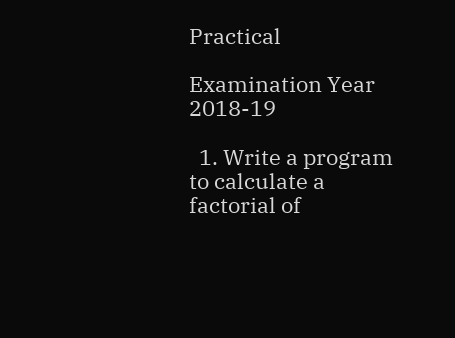Practical

Examination Year 2018-19

  1. Write a program to calculate a factorial of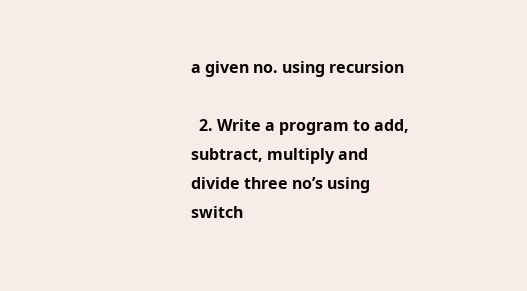a given no. using recursion

  2. Write a program to add, subtract, multiply and divide three no’s using switch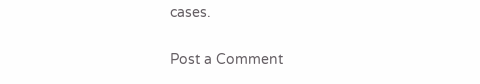cases.

Post a Comment